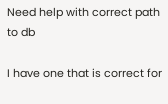Need help with correct path to db

I have one that is correct for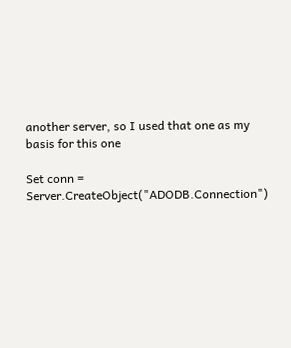another server, so I used that one as my basis for this one

Set conn = Server.CreateObject("ADODB.Connection")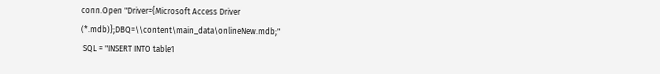conn.Open "Driver={Microsoft Access Driver (*.mdb)};DBQ=\\content\main_data\onlineNew.mdb;"
 SQL = "INSERT INTO table1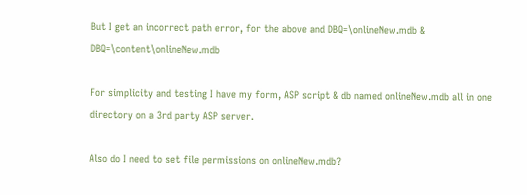But I get an incorrect path error, for the above and DBQ=\onlineNew.mdb & DBQ=\content\onlineNew.mdb

For simplicity and testing I have my form, ASP script & db named onlineNew.mdb all in one directory on a 3rd party ASP server.

Also do I need to set file permissions on onlineNew.mdb?